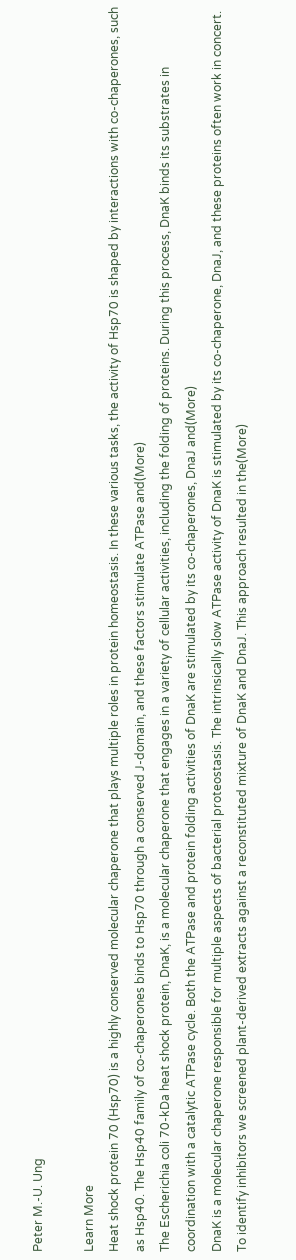Peter M.-U. Ung

Learn More
Heat shock protein 70 (Hsp70) is a highly conserved molecular chaperone that plays multiple roles in protein homeostasis. In these various tasks, the activity of Hsp70 is shaped by interactions with co-chaperones, such as Hsp40. The Hsp40 family of co-chaperones binds to Hsp70 through a conserved J-domain, and these factors stimulate ATPase and(More)
The Escherichia coli 70-kDa heat shock protein, DnaK, is a molecular chaperone that engages in a variety of cellular activities, including the folding of proteins. During this process, DnaK binds its substrates in coordination with a catalytic ATPase cycle. Both the ATPase and protein folding activities of DnaK are stimulated by its co-chaperones, DnaJ and(More)
DnaK is a molecular chaperone responsible for multiple aspects of bacterial proteostasis. The intrinsically slow ATPase activity of DnaK is stimulated by its co-chaperone, DnaJ, and these proteins often work in concert. To identify inhibitors we screened plant-derived extracts against a reconstituted mixture of DnaK and DnaJ. This approach resulted in the(More)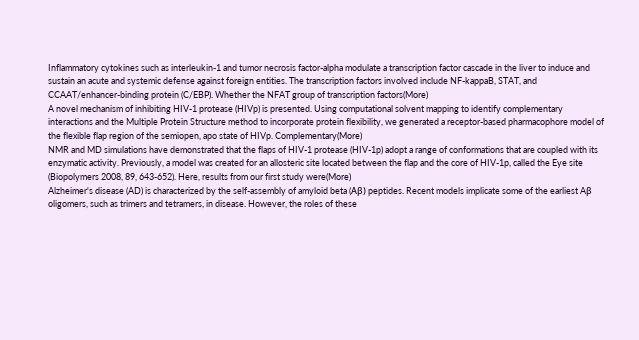Inflammatory cytokines such as interleukin-1 and tumor necrosis factor-alpha modulate a transcription factor cascade in the liver to induce and sustain an acute and systemic defense against foreign entities. The transcription factors involved include NF-kappaB, STAT, and CCAAT/enhancer-binding protein (C/EBP). Whether the NFAT group of transcription factors(More)
A novel mechanism of inhibiting HIV-1 protease (HIVp) is presented. Using computational solvent mapping to identify complementary interactions and the Multiple Protein Structure method to incorporate protein flexibility, we generated a receptor-based pharmacophore model of the flexible flap region of the semiopen, apo state of HIVp. Complementary(More)
NMR and MD simulations have demonstrated that the flaps of HIV-1 protease (HIV-1p) adopt a range of conformations that are coupled with its enzymatic activity. Previously, a model was created for an allosteric site located between the flap and the core of HIV-1p, called the Eye site (Biopolymers 2008, 89, 643-652). Here, results from our first study were(More)
Alzheimer's disease (AD) is characterized by the self-assembly of amyloid beta (Aβ) peptides. Recent models implicate some of the earliest Aβ oligomers, such as trimers and tetramers, in disease. However, the roles of these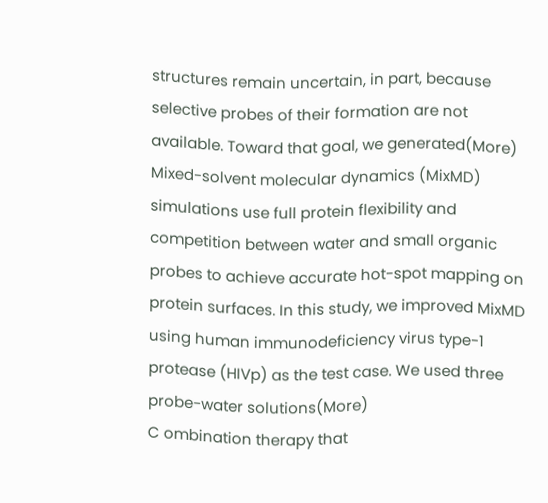structures remain uncertain, in part, because selective probes of their formation are not available. Toward that goal, we generated(More)
Mixed-solvent molecular dynamics (MixMD) simulations use full protein flexibility and competition between water and small organic probes to achieve accurate hot-spot mapping on protein surfaces. In this study, we improved MixMD using human immunodeficiency virus type-1 protease (HIVp) as the test case. We used three probe-water solutions(More)
C ombination therapy that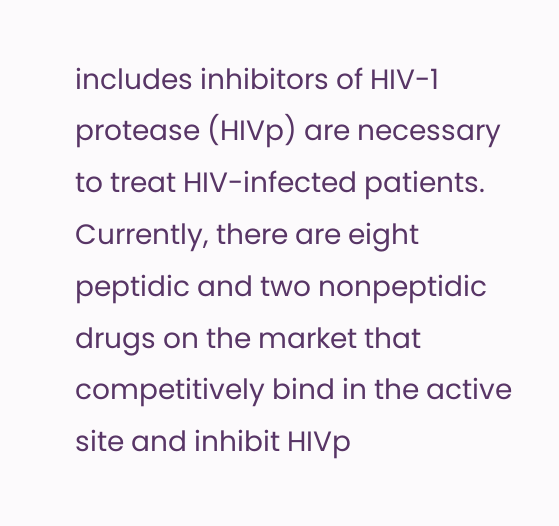includes inhibitors of HIV-1 protease (HIVp) are necessary to treat HIV-infected patients. Currently, there are eight peptidic and two nonpeptidic drugs on the market that competitively bind in the active site and inhibit HIVp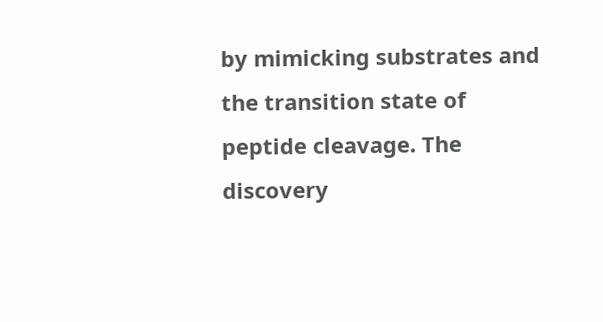by mimicking substrates and the transition state of peptide cleavage. The discovery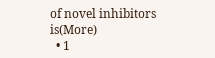of novel inhibitors is(More)
  • 1